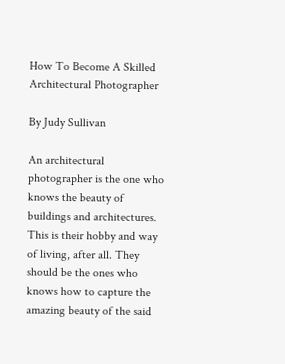How To Become A Skilled Architectural Photographer

By Judy Sullivan

An architectural photographer is the one who knows the beauty of buildings and architectures. This is their hobby and way of living, after all. They should be the ones who knows how to capture the amazing beauty of the said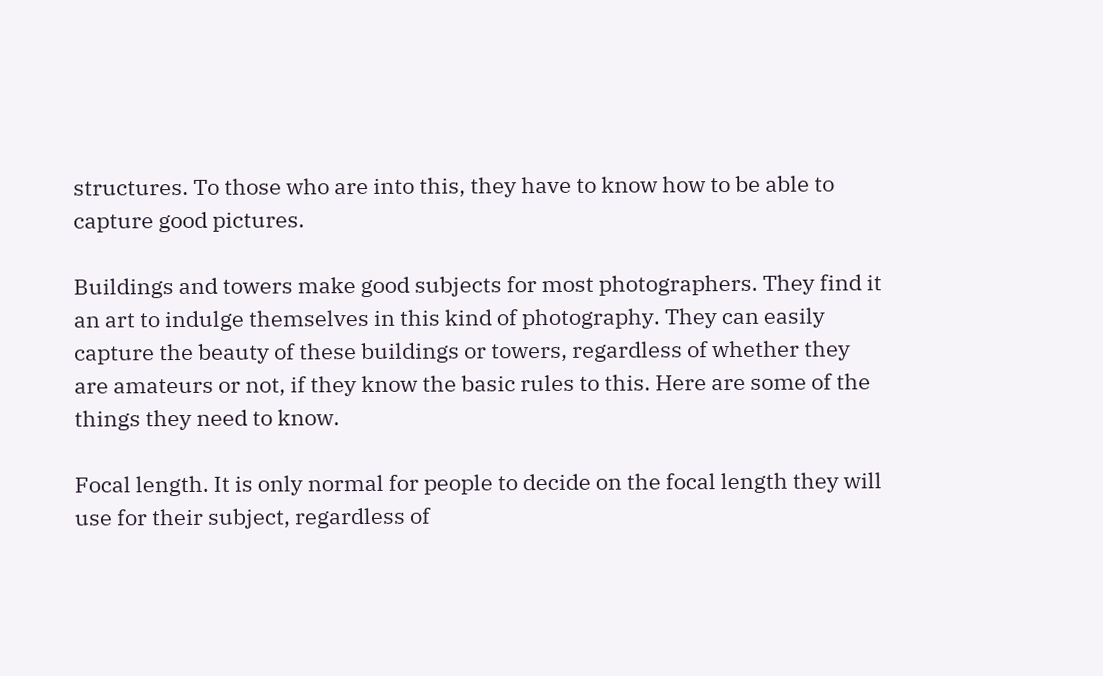structures. To those who are into this, they have to know how to be able to capture good pictures.

Buildings and towers make good subjects for most photographers. They find it an art to indulge themselves in this kind of photography. They can easily capture the beauty of these buildings or towers, regardless of whether they are amateurs or not, if they know the basic rules to this. Here are some of the things they need to know.

Focal length. It is only normal for people to decide on the focal length they will use for their subject, regardless of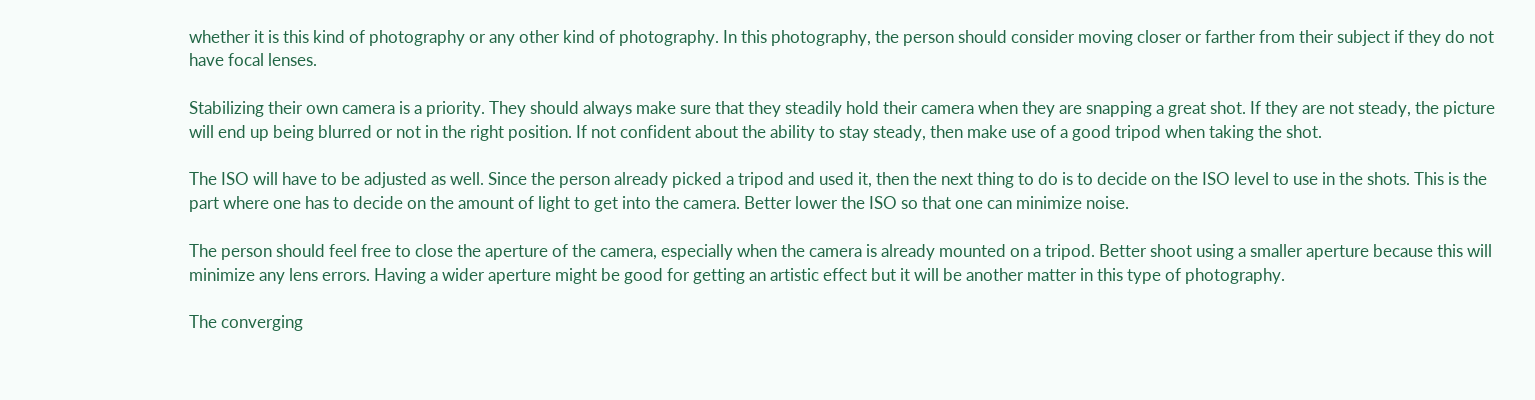whether it is this kind of photography or any other kind of photography. In this photography, the person should consider moving closer or farther from their subject if they do not have focal lenses.

Stabilizing their own camera is a priority. They should always make sure that they steadily hold their camera when they are snapping a great shot. If they are not steady, the picture will end up being blurred or not in the right position. If not confident about the ability to stay steady, then make use of a good tripod when taking the shot.

The ISO will have to be adjusted as well. Since the person already picked a tripod and used it, then the next thing to do is to decide on the ISO level to use in the shots. This is the part where one has to decide on the amount of light to get into the camera. Better lower the ISO so that one can minimize noise.

The person should feel free to close the aperture of the camera, especially when the camera is already mounted on a tripod. Better shoot using a smaller aperture because this will minimize any lens errors. Having a wider aperture might be good for getting an artistic effect but it will be another matter in this type of photography.

The converging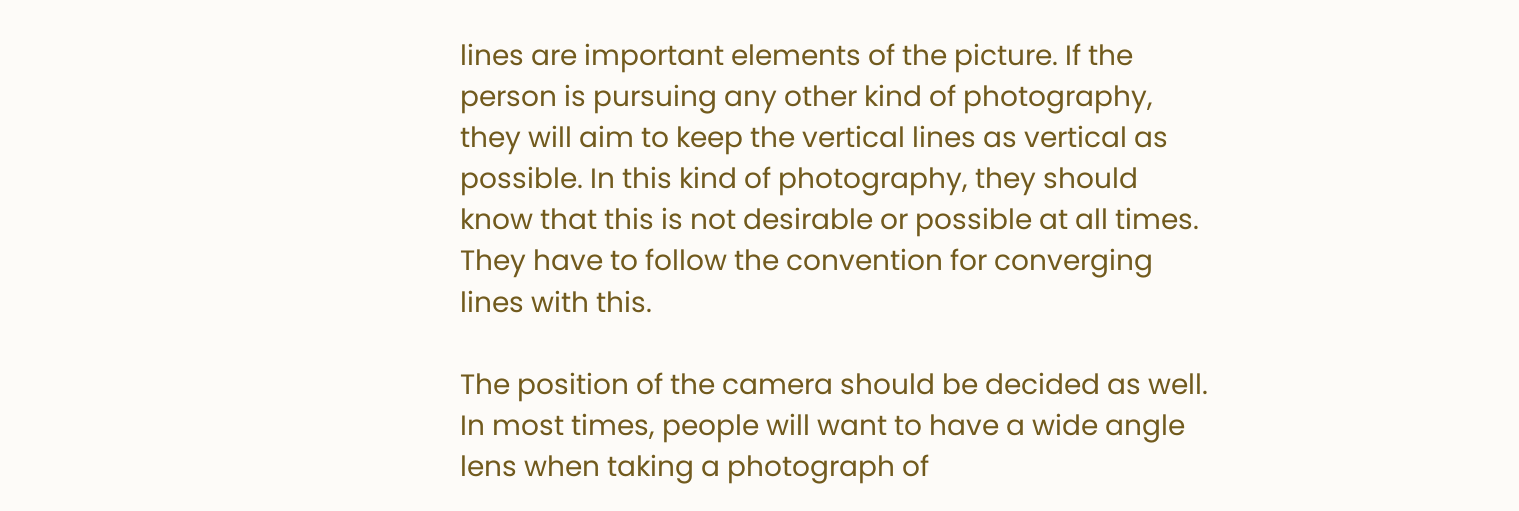lines are important elements of the picture. If the person is pursuing any other kind of photography, they will aim to keep the vertical lines as vertical as possible. In this kind of photography, they should know that this is not desirable or possible at all times. They have to follow the convention for converging lines with this.

The position of the camera should be decided as well. In most times, people will want to have a wide angle lens when taking a photograph of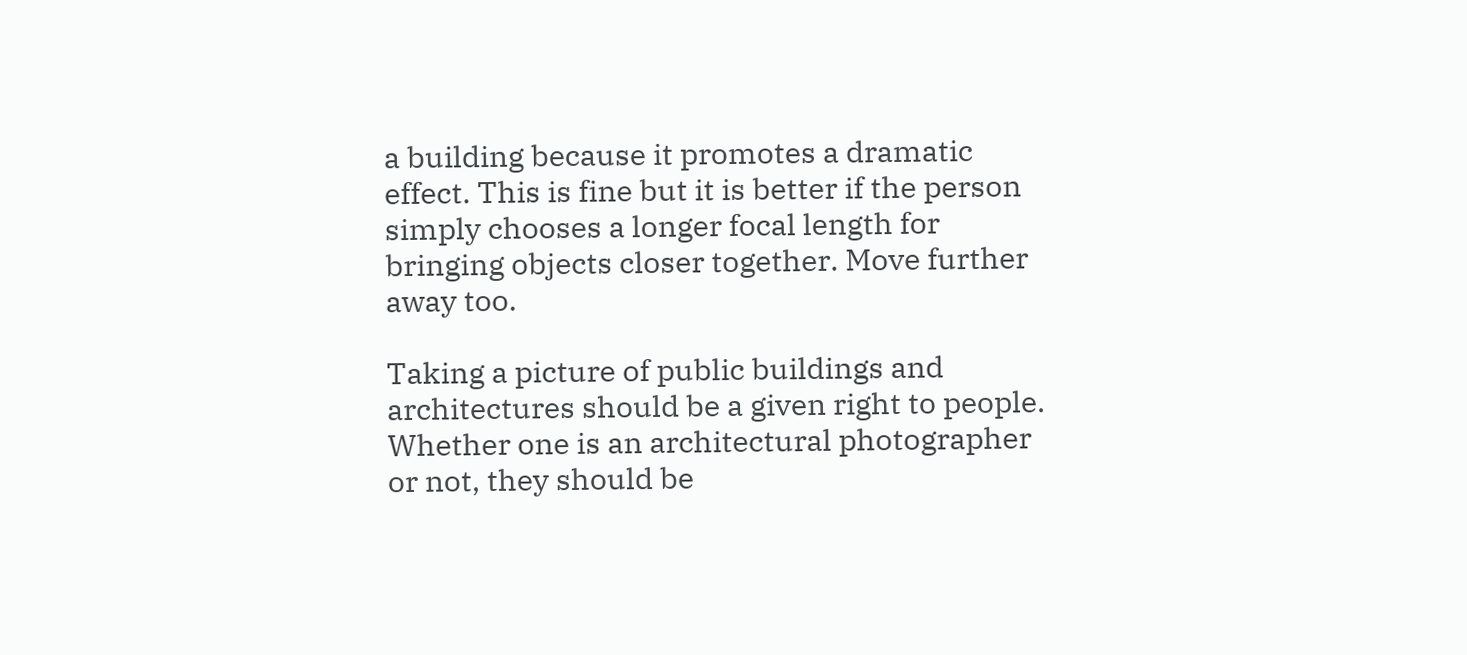a building because it promotes a dramatic effect. This is fine but it is better if the person simply chooses a longer focal length for bringing objects closer together. Move further away too.

Taking a picture of public buildings and architectures should be a given right to people. Whether one is an architectural photographer or not, they should be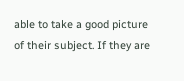able to take a good picture of their subject. If they are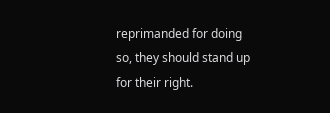reprimanded for doing so, they should stand up for their right.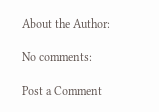About the Author:

No comments:

Post a Comment